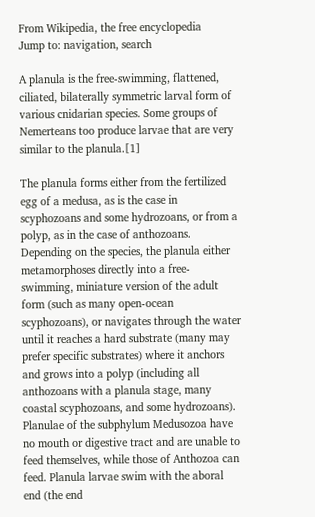From Wikipedia, the free encyclopedia
Jump to: navigation, search

A planula is the free-swimming, flattened, ciliated, bilaterally symmetric larval form of various cnidarian species. Some groups of Nemerteans too produce larvae that are very similar to the planula.[1]

The planula forms either from the fertilized egg of a medusa, as is the case in scyphozoans and some hydrozoans, or from a polyp, as in the case of anthozoans. Depending on the species, the planula either metamorphoses directly into a free-swimming, miniature version of the adult form (such as many open-ocean scyphozoans), or navigates through the water until it reaches a hard substrate (many may prefer specific substrates) where it anchors and grows into a polyp (including all anthozoans with a planula stage, many coastal scyphozoans, and some hydrozoans). Planulae of the subphylum Medusozoa have no mouth or digestive tract and are unable to feed themselves, while those of Anthozoa can feed. Planula larvae swim with the aboral end (the end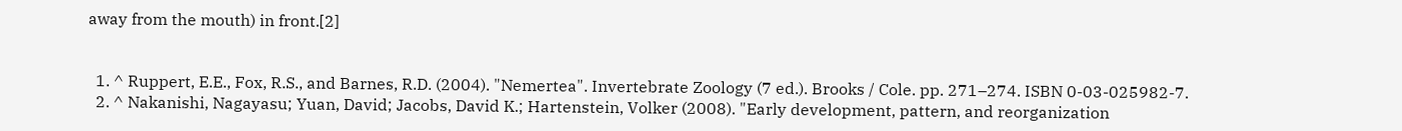away from the mouth) in front.[2]


  1. ^ Ruppert, E.E., Fox, R.S., and Barnes, R.D. (2004). "Nemertea". Invertebrate Zoology (7 ed.). Brooks / Cole. pp. 271–274. ISBN 0-03-025982-7.
  2. ^ Nakanishi, Nagayasu; Yuan, David; Jacobs, David K.; Hartenstein, Volker (2008). "Early development, pattern, and reorganization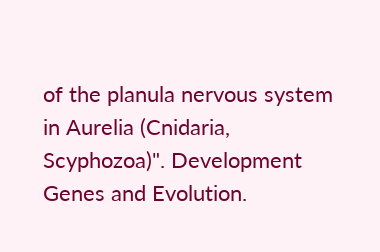of the planula nervous system in Aurelia (Cnidaria, Scyphozoa)". Development Genes and Evolution.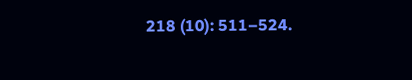218 (10): 511–524.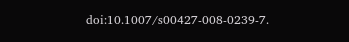doi:10.1007/s00427-008-0239-7.